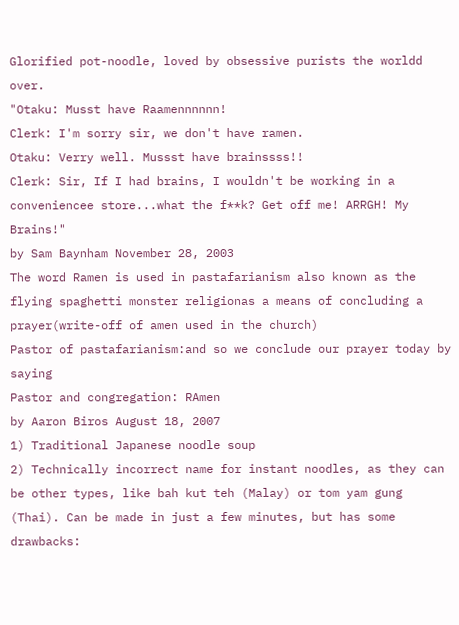Glorified pot-noodle, loved by obsessive purists the worldd over.
"Otaku: Musst have Raamennnnnn!
Clerk: I'm sorry sir, we don't have ramen.
Otaku: Verry well. Mussst have brainssss!!
Clerk: Sir, If I had brains, I wouldn't be working in a conveniencee store...what the f**k? Get off me! ARRGH! My Brains!"
by Sam Baynham November 28, 2003
The word Ramen is used in pastafarianism also known as the flying spaghetti monster religionas a means of concluding a prayer(write-off of amen used in the church)
Pastor of pastafarianism:and so we conclude our prayer today by saying
Pastor and congregation: RAmen
by Aaron Biros August 18, 2007
1) Traditional Japanese noodle soup
2) Technically incorrect name for instant noodles, as they can be other types, like bah kut teh (Malay) or tom yam gung (Thai). Can be made in just a few minutes, but has some drawbacks: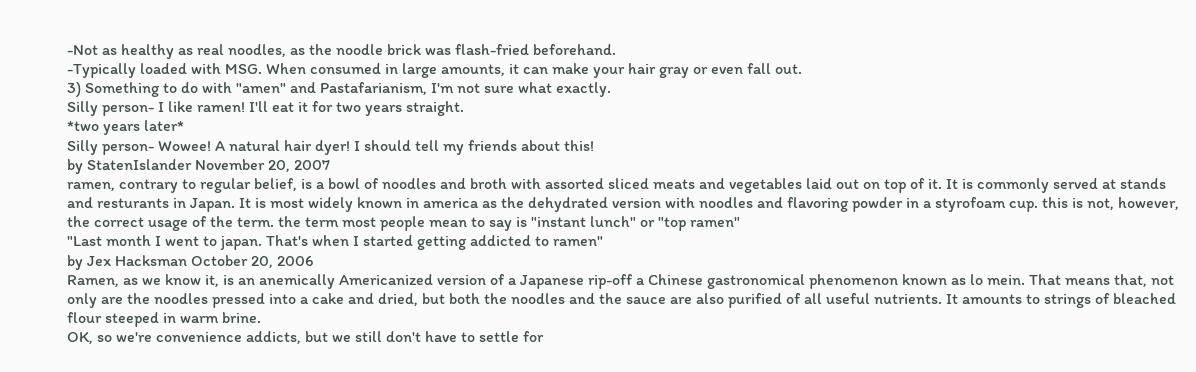-Not as healthy as real noodles, as the noodle brick was flash-fried beforehand.
-Typically loaded with MSG. When consumed in large amounts, it can make your hair gray or even fall out.
3) Something to do with "amen" and Pastafarianism, I'm not sure what exactly.
Silly person- I like ramen! I'll eat it for two years straight.
*two years later*
Silly person- Wowee! A natural hair dyer! I should tell my friends about this!
by StatenIslander November 20, 2007
ramen, contrary to regular belief, is a bowl of noodles and broth with assorted sliced meats and vegetables laid out on top of it. It is commonly served at stands and resturants in Japan. It is most widely known in america as the dehydrated version with noodles and flavoring powder in a styrofoam cup. this is not, however, the correct usage of the term. the term most people mean to say is "instant lunch" or "top ramen"
"Last month I went to japan. That's when I started getting addicted to ramen"
by Jex Hacksman October 20, 2006
Ramen, as we know it, is an anemically Americanized version of a Japanese rip-off a Chinese gastronomical phenomenon known as lo mein. That means that, not only are the noodles pressed into a cake and dried, but both the noodles and the sauce are also purified of all useful nutrients. It amounts to strings of bleached flour steeped in warm brine.
OK, so we're convenience addicts, but we still don't have to settle for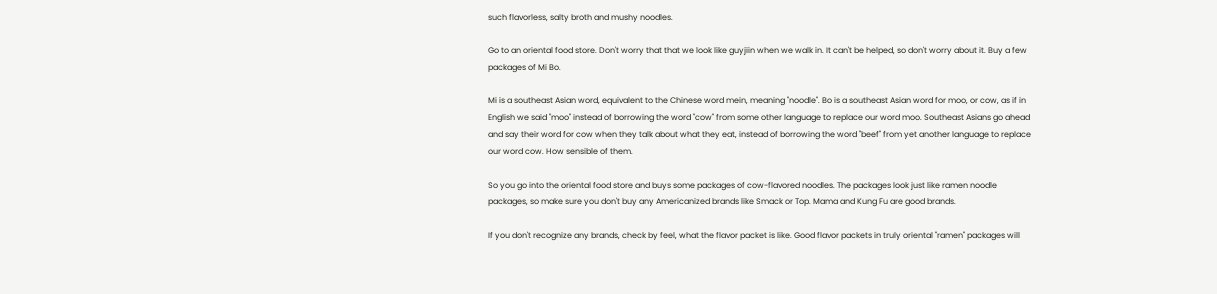such flavorless, salty broth and mushy noodles.

Go to an oriental food store. Don't worry that that we look like guyjiin when we walk in. It can't be helped, so don't worry about it. Buy a few packages of Mi Bo.

Mi is a southeast Asian word, equivalent to the Chinese word mein, meaning "noodle". Bo is a southeast Asian word for moo, or cow, as if in English we said "moo" instead of borrowing the word "cow" from some other language to replace our word moo. Southeast Asians go ahead and say their word for cow when they talk about what they eat, instead of borrowing the word "beef" from yet another language to replace our word cow. How sensible of them.

So you go into the oriental food store and buys some packages of cow-flavored noodles. The packages look just like ramen noodle packages, so make sure you don't buy any Americanized brands like Smack or Top. Mama and Kung Fu are good brands.

If you don't recognize any brands, check by feel, what the flavor packet is like. Good flavor packets in truly oriental "ramen" packages will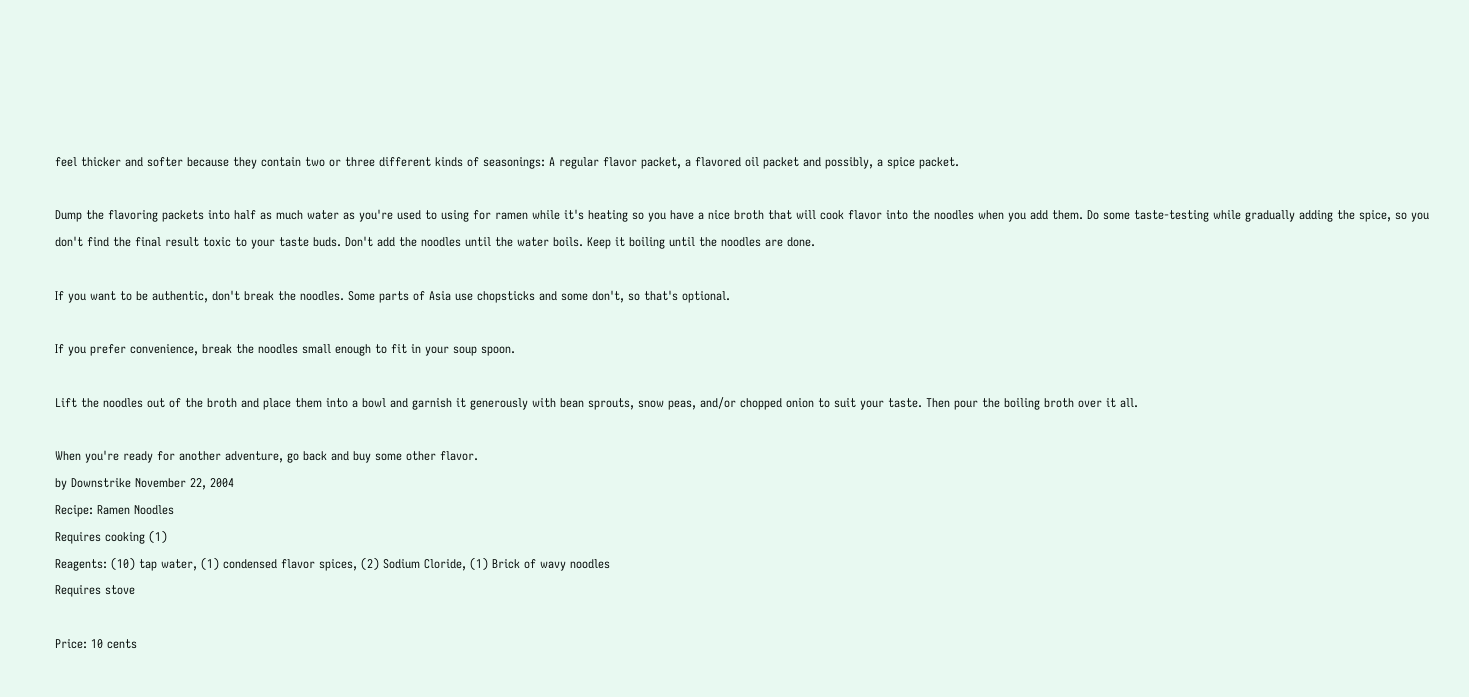feel thicker and softer because they contain two or three different kinds of seasonings: A regular flavor packet, a flavored oil packet and possibly, a spice packet.

Dump the flavoring packets into half as much water as you're used to using for ramen while it's heating so you have a nice broth that will cook flavor into the noodles when you add them. Do some taste-testing while gradually adding the spice, so you don't find the final result toxic to your taste buds. Don't add the noodles until the water boils. Keep it boiling until the noodles are done.

If you want to be authentic, don't break the noodles. Some parts of Asia use chopsticks and some don't, so that's optional.

If you prefer convenience, break the noodles small enough to fit in your soup spoon.

Lift the noodles out of the broth and place them into a bowl and garnish it generously with bean sprouts, snow peas, and/or chopped onion to suit your taste. Then pour the boiling broth over it all.

When you're ready for another adventure, go back and buy some other flavor.
by Downstrike November 22, 2004
Recipe: Ramen Noodles
Requires cooking (1)
Reagents: (10) tap water, (1) condensed flavor spices, (2) Sodium Cloride, (1) Brick of wavy noodles
Requires stove

Price: 10 cents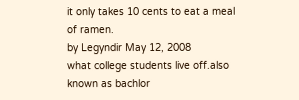it only takes 10 cents to eat a meal of ramen.
by Legyndir May 12, 2008
what college students live off.also known as bachlor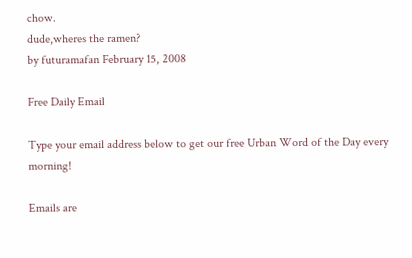chow.
dude,wheres the ramen?
by futuramafan February 15, 2008

Free Daily Email

Type your email address below to get our free Urban Word of the Day every morning!

Emails are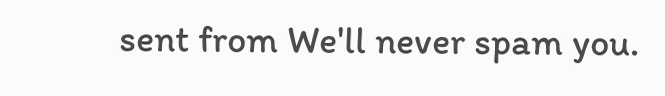sent from We'll never spam you.